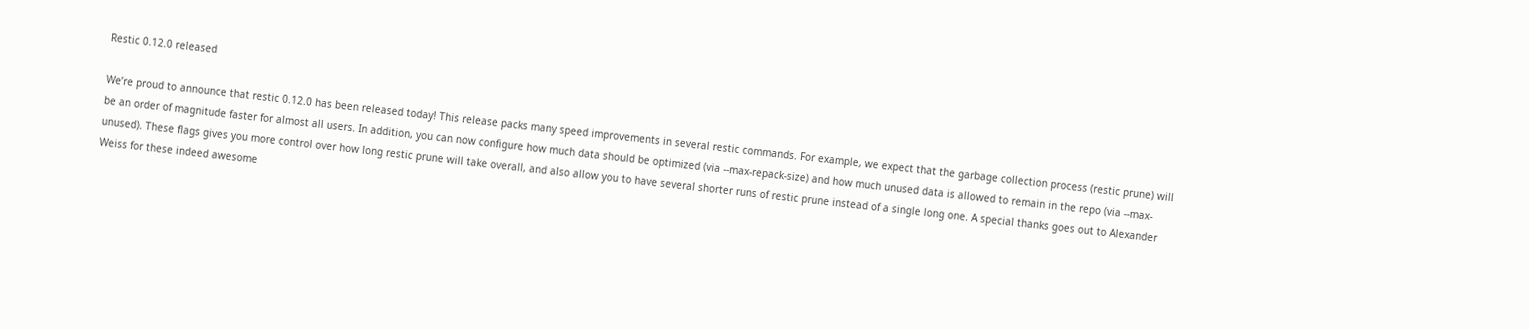Restic 0.12.0 released

We’re proud to announce that restic 0.12.0 has been released today! This release packs many speed improvements in several restic commands. For example, we expect that the garbage collection process (restic prune) will be an order of magnitude faster for almost all users. In addition, you can now configure how much data should be optimized (via --max-repack-size) and how much unused data is allowed to remain in the repo (via --max-unused). These flags gives you more control over how long restic prune will take overall, and also allow you to have several shorter runs of restic prune instead of a single long one. A special thanks goes out to Alexander Weiss for these indeed awesome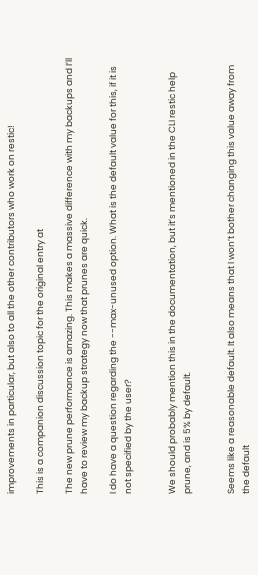improvements in particular, but also to all the other contributors who work on restic!

This is a companion discussion topic for the original entry at

The new prune performance is amazing. This makes a massive difference with my backups and I’ll have to review my backup strategy now that prunes are quick.

I do have a question regarding the --max-unused option. What is the default value for this, if it is not specified by the user?


We should probably mention this in the documentation, but it’s mentioned in the CLI restic help prune, and is 5% by default.


Seems like a reasonable default. It also means that I won’t bother changing this value away from the default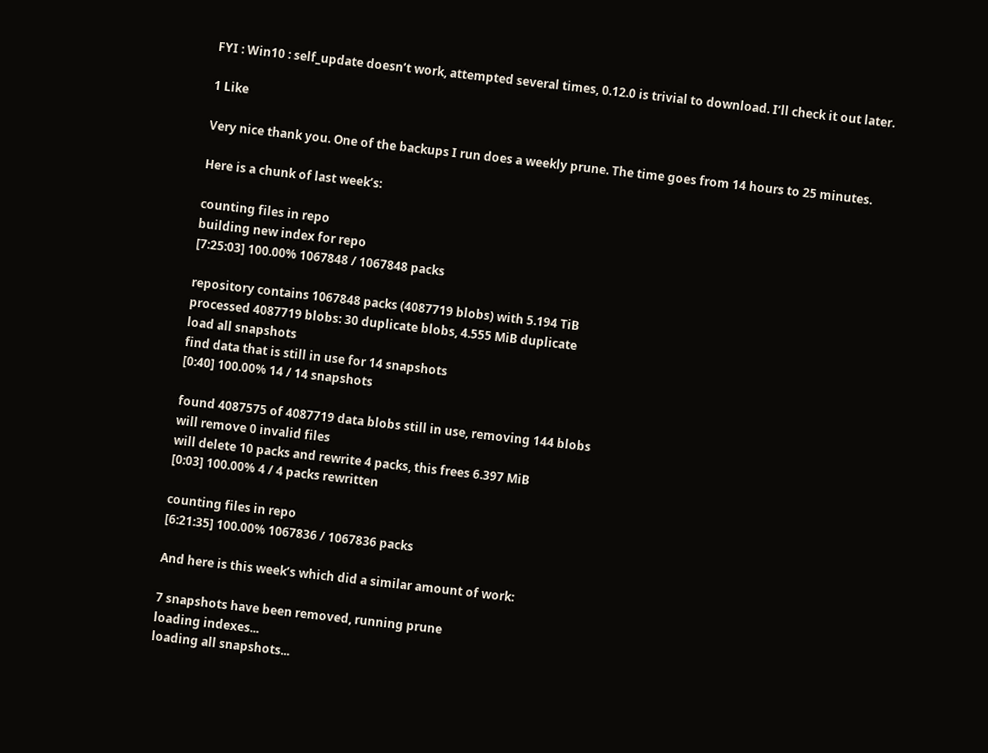FYI : Win10 : self_update doesn’t work, attempted several times, 0.12.0 is trivial to download. I’ll check it out later.

1 Like

Very nice thank you. One of the backups I run does a weekly prune. The time goes from 14 hours to 25 minutes.

Here is a chunk of last week’s:

counting files in repo
building new index for repo
[7:25:03] 100.00% 1067848 / 1067848 packs

repository contains 1067848 packs (4087719 blobs) with 5.194 TiB
processed 4087719 blobs: 30 duplicate blobs, 4.555 MiB duplicate
load all snapshots
find data that is still in use for 14 snapshots
[0:40] 100.00% 14 / 14 snapshots

found 4087575 of 4087719 data blobs still in use, removing 144 blobs
will remove 0 invalid files
will delete 10 packs and rewrite 4 packs, this frees 6.397 MiB
[0:03] 100.00% 4 / 4 packs rewritten

counting files in repo
[6:21:35] 100.00% 1067836 / 1067836 packs

And here is this week’s which did a similar amount of work:

7 snapshots have been removed, running prune
loading indexes...
loading all snapshots...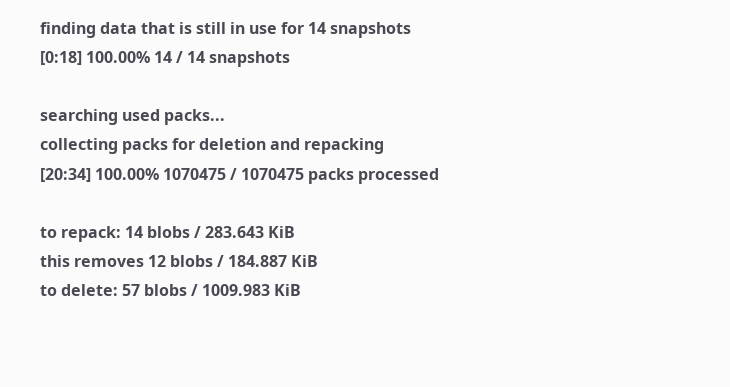finding data that is still in use for 14 snapshots
[0:18] 100.00% 14 / 14 snapshots

searching used packs...
collecting packs for deletion and repacking
[20:34] 100.00% 1070475 / 1070475 packs processed

to repack: 14 blobs / 283.643 KiB
this removes 12 blobs / 184.887 KiB
to delete: 57 blobs / 1009.983 KiB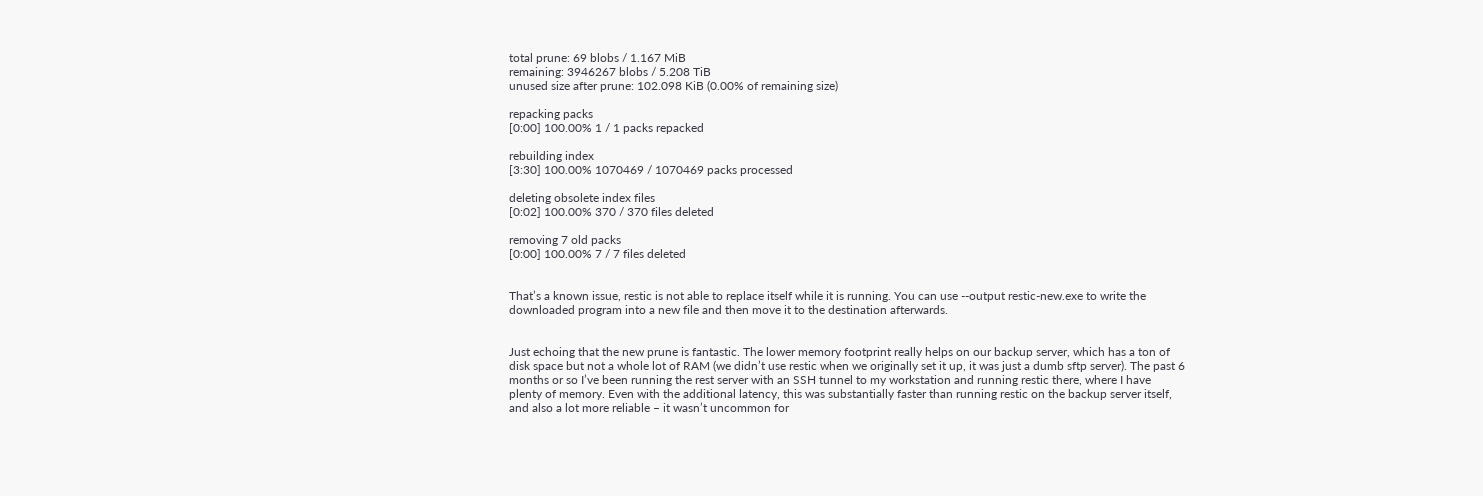total prune: 69 blobs / 1.167 MiB
remaining: 3946267 blobs / 5.208 TiB
unused size after prune: 102.098 KiB (0.00% of remaining size)

repacking packs
[0:00] 100.00% 1 / 1 packs repacked

rebuilding index
[3:30] 100.00% 1070469 / 1070469 packs processed

deleting obsolete index files
[0:02] 100.00% 370 / 370 files deleted

removing 7 old packs
[0:00] 100.00% 7 / 7 files deleted


That’s a known issue, restic is not able to replace itself while it is running. You can use --output restic-new.exe to write the downloaded program into a new file and then move it to the destination afterwards.


Just echoing that the new prune is fantastic. The lower memory footprint really helps on our backup server, which has a ton of disk space but not a whole lot of RAM (we didn’t use restic when we originally set it up, it was just a dumb sftp server). The past 6 months or so I’ve been running the rest server with an SSH tunnel to my workstation and running restic there, where I have plenty of memory. Even with the additional latency, this was substantially faster than running restic on the backup server itself, and also a lot more reliable – it wasn’t uncommon for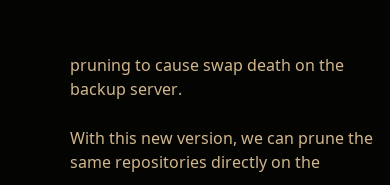pruning to cause swap death on the backup server.

With this new version, we can prune the same repositories directly on the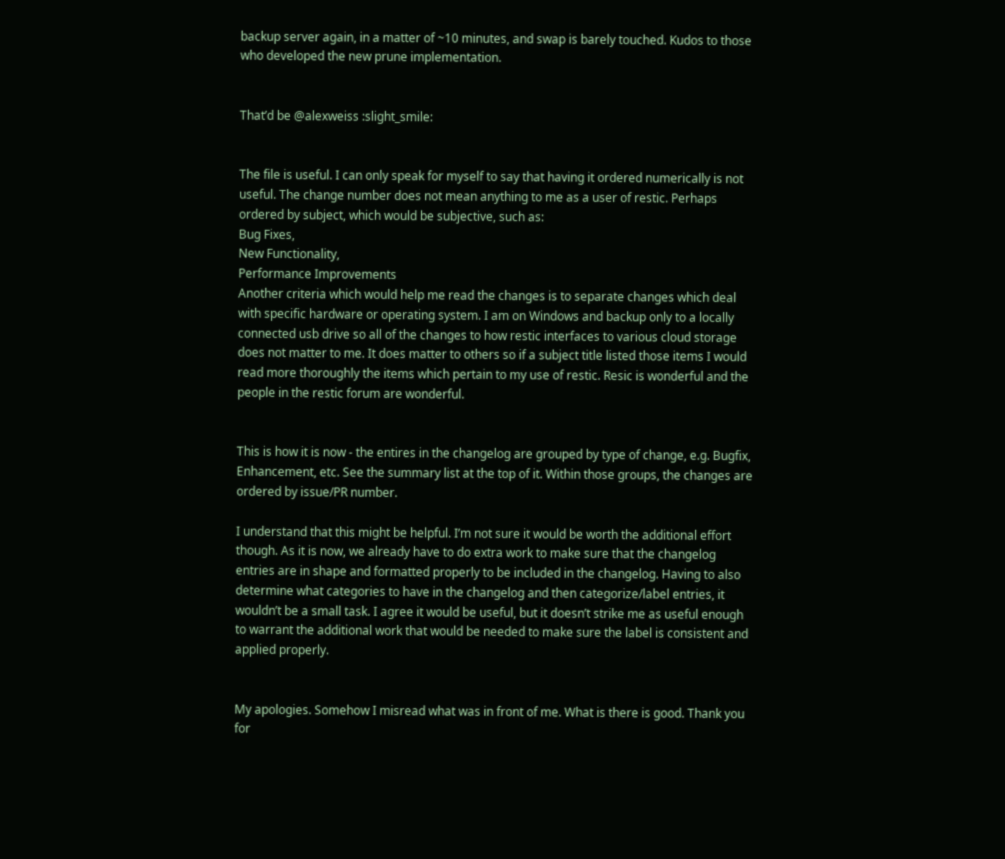backup server again, in a matter of ~10 minutes, and swap is barely touched. Kudos to those who developed the new prune implementation.


That’d be @alexweiss :slight_smile:


The file is useful. I can only speak for myself to say that having it ordered numerically is not useful. The change number does not mean anything to me as a user of restic. Perhaps ordered by subject, which would be subjective, such as:
Bug Fixes,
New Functionality,
Performance Improvements
Another criteria which would help me read the changes is to separate changes which deal with specific hardware or operating system. I am on Windows and backup only to a locally connected usb drive so all of the changes to how restic interfaces to various cloud storage does not matter to me. It does matter to others so if a subject title listed those items I would read more thoroughly the items which pertain to my use of restic. Resic is wonderful and the people in the restic forum are wonderful.


This is how it is now - the entires in the changelog are grouped by type of change, e.g. Bugfix, Enhancement, etc. See the summary list at the top of it. Within those groups, the changes are ordered by issue/PR number.

I understand that this might be helpful. I’m not sure it would be worth the additional effort though. As it is now, we already have to do extra work to make sure that the changelog entries are in shape and formatted properly to be included in the changelog. Having to also determine what categories to have in the changelog and then categorize/label entries, it wouldn’t be a small task. I agree it would be useful, but it doesn’t strike me as useful enough to warrant the additional work that would be needed to make sure the label is consistent and applied properly.


My apologies. Somehow I misread what was in front of me. What is there is good. Thank you for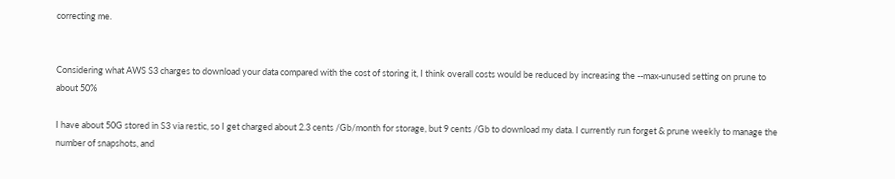correcting me.


Considering what AWS S3 charges to download your data compared with the cost of storing it, I think overall costs would be reduced by increasing the --max-unused setting on prune to about 50%

I have about 50G stored in S3 via restic, so I get charged about 2.3 cents /Gb/month for storage, but 9 cents /Gb to download my data. I currently run forget & prune weekly to manage the number of snapshots, and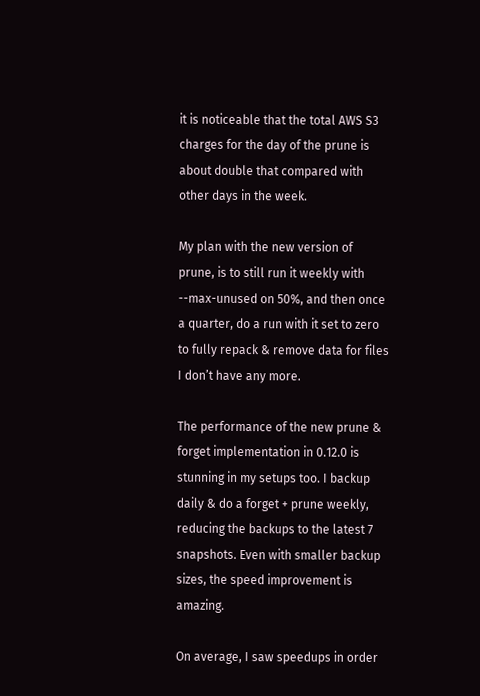it is noticeable that the total AWS S3 charges for the day of the prune is about double that compared with other days in the week.

My plan with the new version of prune, is to still run it weekly with --max-unused on 50%, and then once a quarter, do a run with it set to zero to fully repack & remove data for files I don’t have any more.

The performance of the new prune & forget implementation in 0.12.0 is stunning in my setups too. I backup daily & do a forget + prune weekly, reducing the backups to the latest 7 snapshots. Even with smaller backup sizes, the speed improvement is amazing.

On average, I saw speedups in order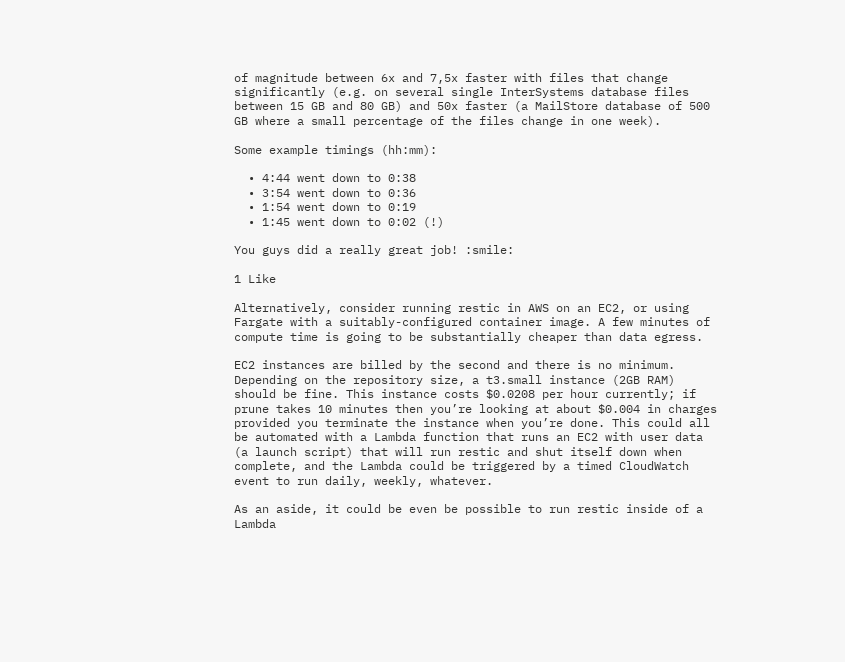of magnitude between 6x and 7,5x faster with files that change significantly (e.g. on several single InterSystems database files between 15 GB and 80 GB) and 50x faster (a MailStore database of 500 GB where a small percentage of the files change in one week).

Some example timings (hh:mm):

  • 4:44 went down to 0:38
  • 3:54 went down to 0:36
  • 1:54 went down to 0:19
  • 1:45 went down to 0:02 (!)

You guys did a really great job! :smile:

1 Like

Alternatively, consider running restic in AWS on an EC2, or using Fargate with a suitably-configured container image. A few minutes of compute time is going to be substantially cheaper than data egress.

EC2 instances are billed by the second and there is no minimum. Depending on the repository size, a t3.small instance (2GB RAM) should be fine. This instance costs $0.0208 per hour currently; if prune takes 10 minutes then you’re looking at about $0.004 in charges provided you terminate the instance when you’re done. This could all be automated with a Lambda function that runs an EC2 with user data (a launch script) that will run restic and shut itself down when complete, and the Lambda could be triggered by a timed CloudWatch event to run daily, weekly, whatever.

As an aside, it could be even be possible to run restic inside of a Lambda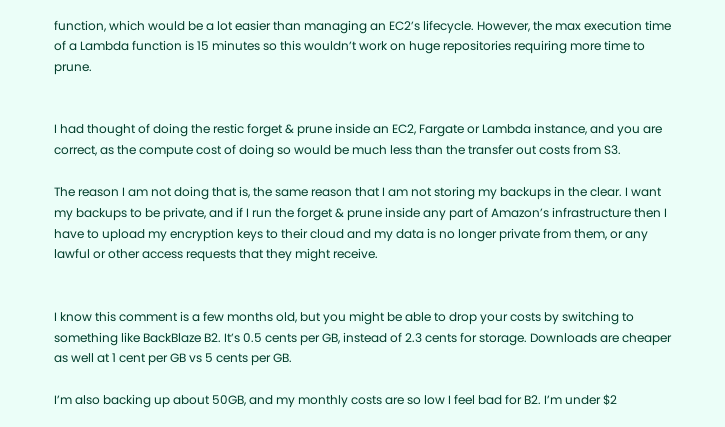function, which would be a lot easier than managing an EC2’s lifecycle. However, the max execution time of a Lambda function is 15 minutes so this wouldn’t work on huge repositories requiring more time to prune.


I had thought of doing the restic forget & prune inside an EC2, Fargate or Lambda instance, and you are correct, as the compute cost of doing so would be much less than the transfer out costs from S3.

The reason I am not doing that is, the same reason that I am not storing my backups in the clear. I want my backups to be private, and if I run the forget & prune inside any part of Amazon’s infrastructure then I have to upload my encryption keys to their cloud and my data is no longer private from them, or any lawful or other access requests that they might receive.


I know this comment is a few months old, but you might be able to drop your costs by switching to something like BackBlaze B2. It’s 0.5 cents per GB, instead of 2.3 cents for storage. Downloads are cheaper as well at 1 cent per GB vs 5 cents per GB.

I’m also backing up about 50GB, and my monthly costs are so low I feel bad for B2. I’m under $2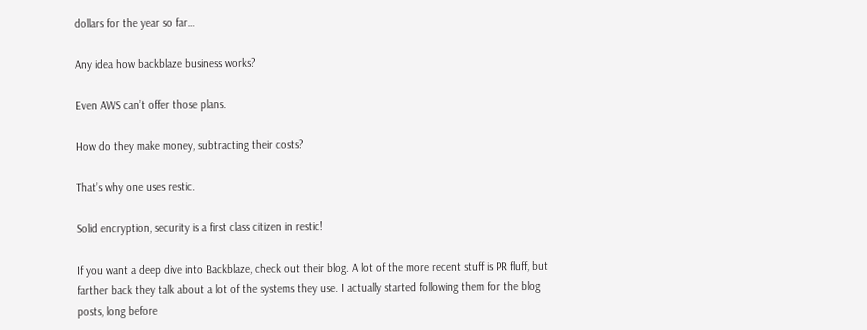dollars for the year so far…

Any idea how backblaze business works?

Even AWS can’t offer those plans.

How do they make money, subtracting their costs?

That’s why one uses restic.

Solid encryption, security is a first class citizen in restic!

If you want a deep dive into Backblaze, check out their blog. A lot of the more recent stuff is PR fluff, but farther back they talk about a lot of the systems they use. I actually started following them for the blog posts, long before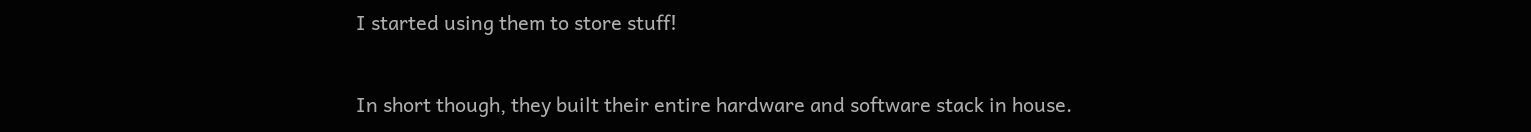I started using them to store stuff!

In short though, they built their entire hardware and software stack in house.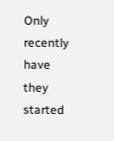Only recently have they started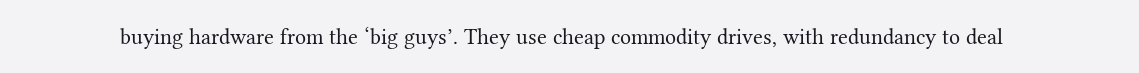buying hardware from the ‘big guys’. They use cheap commodity drives, with redundancy to deal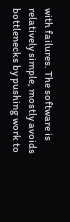with failures. The software is relatively simple, mostly avoids bottlenecks by pushing work to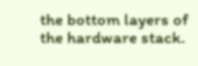the bottom layers of the hardware stack.